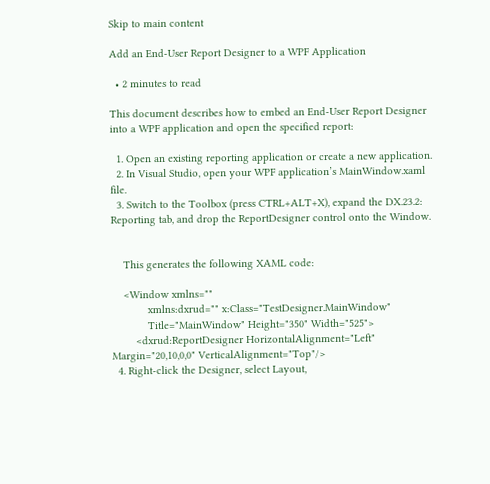Skip to main content

Add an End-User Report Designer to a WPF Application

  • 2 minutes to read

This document describes how to embed an End-User Report Designer into a WPF application and open the specified report:

  1. Open an existing reporting application or create a new application.
  2. In Visual Studio, open your WPF application’s MainWindow.xaml file.
  3. Switch to the Toolbox (press CTRL+ALT+X), expand the DX.23.2: Reporting tab, and drop the ReportDesigner control onto the Window.


    This generates the following XAML code:

    <Window xmlns=""
            xmlns:dxrud="" x:Class="TestDesigner.MainWindow"
            Title="MainWindow" Height="350" Width="525">
        <dxrud:ReportDesigner HorizontalAlignment="Left" Margin="20,10,0,0" VerticalAlignment="Top"/>
  4. Right-click the Designer, select Layout,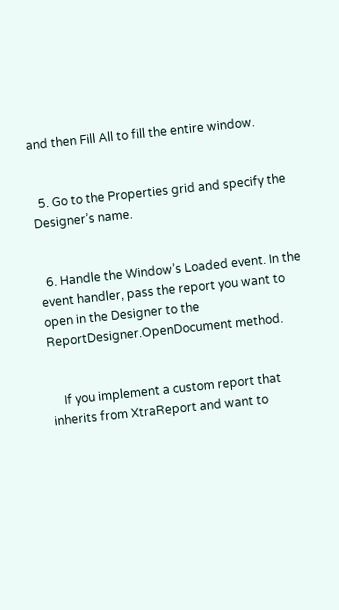and then Fill All to fill the entire window.


  5. Go to the Properties grid and specify the Designer’s name.


  6. Handle the Window’s Loaded event. In the event handler, pass the report you want to open in the Designer to the ReportDesigner.OpenDocument method.


    If you implement a custom report that inherits from XtraReport and want to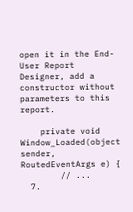open it in the End-User Report Designer, add a constructor without parameters to this report.

    private void Window_Loaded(object sender, RoutedEventArgs e) {
        // ...
  7.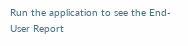Run the application to see the End-User Report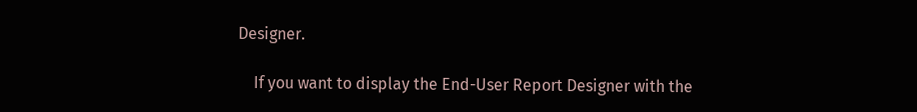Designer.

    If you want to display the End-User Report Designer with the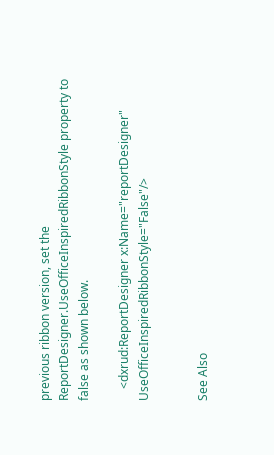previous ribbon version, set the ReportDesigner.UseOfficeInspiredRibbonStyle property to false as shown below.

    <dxrud:ReportDesigner x:Name="reportDesigner" UseOfficeInspiredRibbonStyle="False"/>


See Also